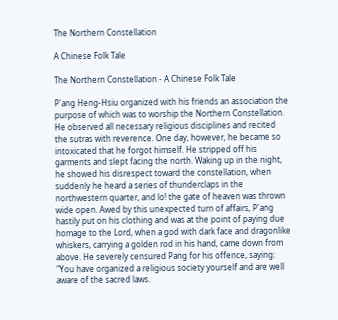The Northern Constellation

A Chinese Folk Tale

The Northern Constellation - A Chinese Folk Tale

P'ang Heng-Hsiu organized with his friends an association the purpose of which was to worship the Northern Constellation. He observed all necessary religious disciplines and recited the sutras with reverence. One day, however, he became so intoxicated that he forgot himself. He stripped off his garments and slept facing the north. Waking up in the night, he showed his disrespect toward the constellation, when suddenly he heard a series of thunderclaps in the northwestern quarter, and lo! the gate of heaven was thrown wide open. Awed by this unexpected turn of affairs, P'ang hastily put on his clothing and was at the point of paying due homage to the Lord, when a god with dark face and dragonlike whiskers, carrying a golden rod in his hand, came down from above. He severely censured Pang for his offence, saying: "You have organized a religious society yourself and are well aware of the sacred laws.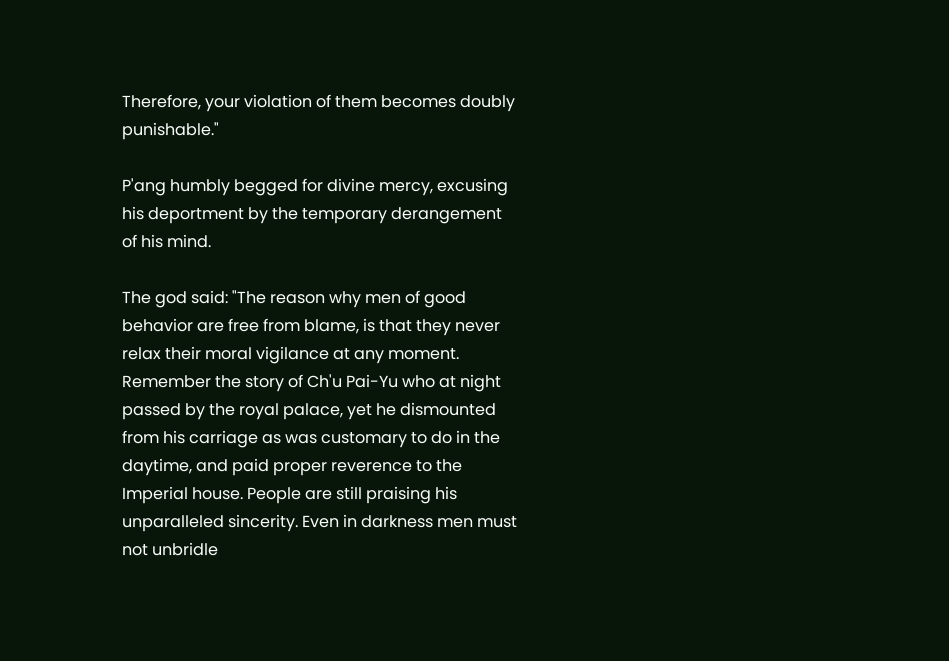Therefore, your violation of them becomes doubly punishable."

P'ang humbly begged for divine mercy, excusing his deportment by the temporary derangement of his mind.

The god said: "The reason why men of good behavior are free from blame, is that they never relax their moral vigilance at any moment. Remember the story of Ch'u Pai-Yu who at night passed by the royal palace, yet he dismounted from his carriage as was customary to do in the daytime, and paid proper reverence to the Imperial house. People are still praising his unparalleled sincerity. Even in darkness men must not unbridle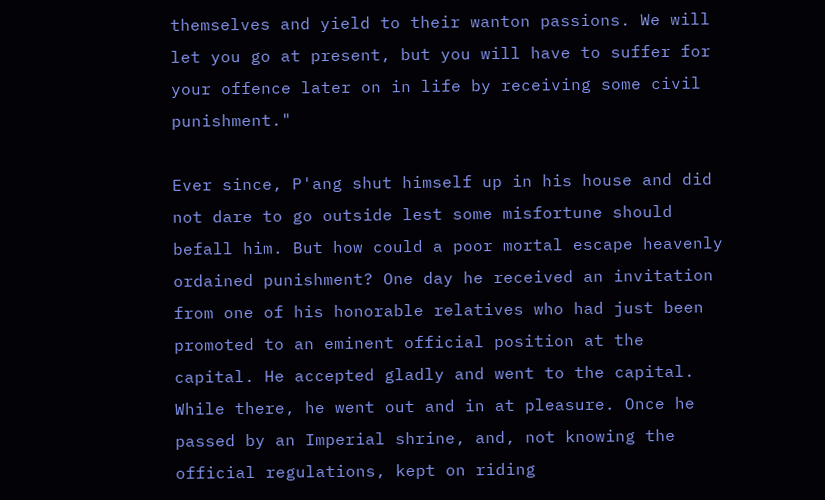themselves and yield to their wanton passions. We will let you go at present, but you will have to suffer for your offence later on in life by receiving some civil punishment."

Ever since, P'ang shut himself up in his house and did not dare to go outside lest some misfortune should befall him. But how could a poor mortal escape heavenly ordained punishment? One day he received an invitation from one of his honorable relatives who had just been promoted to an eminent official position at the capital. He accepted gladly and went to the capital. While there, he went out and in at pleasure. Once he passed by an Imperial shrine, and, not knowing the official regulations, kept on riding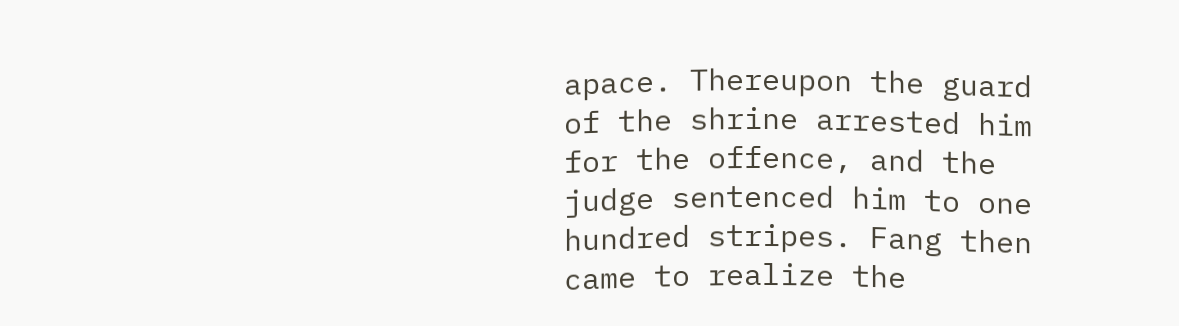apace. Thereupon the guard of the shrine arrested him for the offence, and the judge sentenced him to one hundred stripes. Fang then came to realize the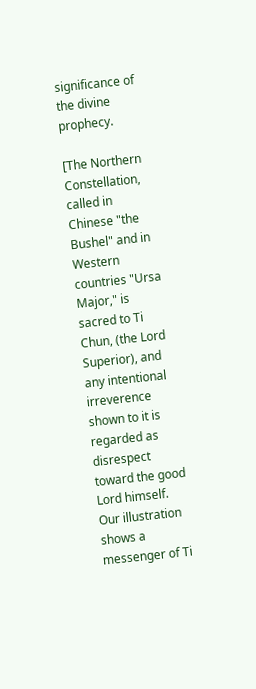significance of the divine prophecy.

[The Northern Constellation, called in Chinese "the Bushel" and in Western countries "Ursa Major," is sacred to Ti Chun, (the Lord Superior), and any intentional irreverence shown to it is regarded as disrespect toward the good Lord himself. Our illustration shows a messenger of Ti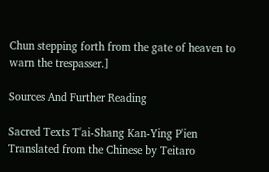Chun stepping forth from the gate of heaven to warn the trespasser.]

Sources And Further Reading

Sacred Texts T'ai-Shang Kan-Ying P'ien Translated from the Chinese by Teitaro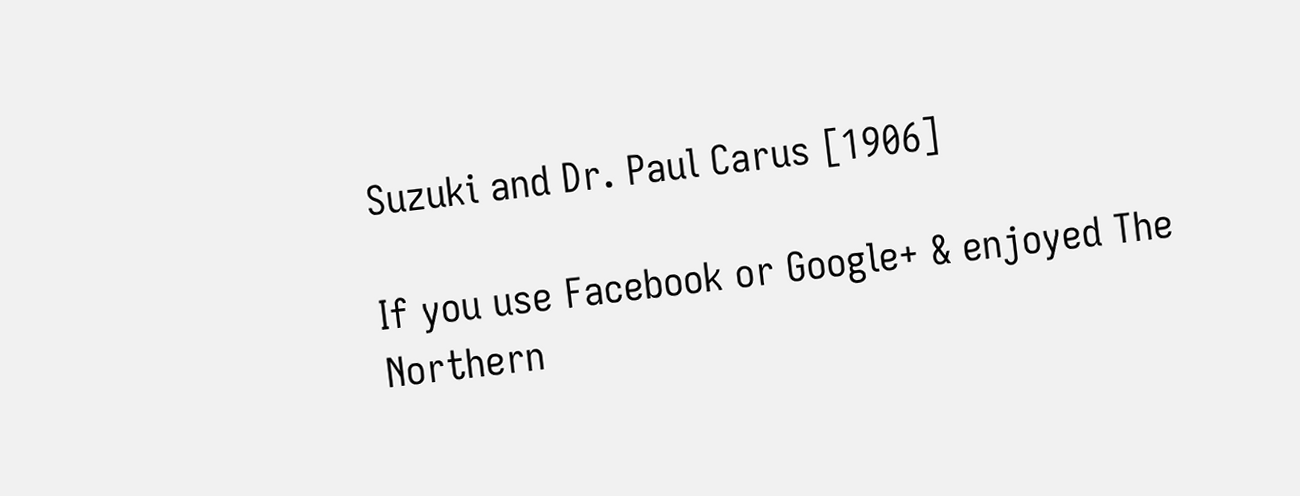Suzuki and Dr. Paul Carus [1906]

If you use Facebook or Google+ & enjoyed The Northern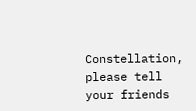Constellation, please tell your friends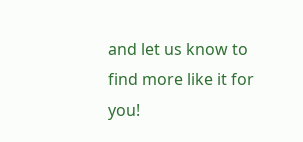and let us know to find more like it for you!